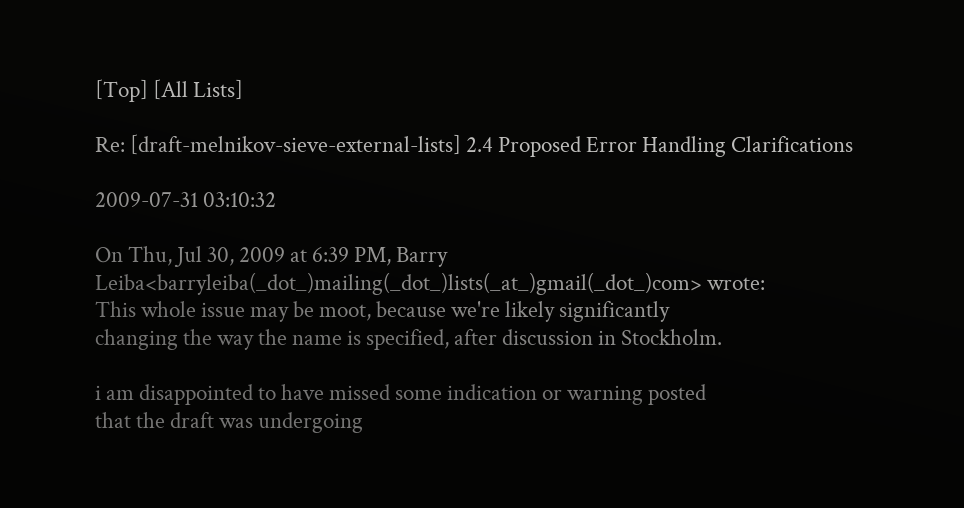[Top] [All Lists]

Re: [draft-melnikov-sieve-external-lists] 2.4 Proposed Error Handling Clarifications

2009-07-31 03:10:32

On Thu, Jul 30, 2009 at 6:39 PM, Barry
Leiba<barryleiba(_dot_)mailing(_dot_)lists(_at_)gmail(_dot_)com> wrote:
This whole issue may be moot, because we're likely significantly
changing the way the name is specified, after discussion in Stockholm.

i am disappointed to have missed some indication or warning posted
that the draft was undergoing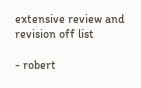extensive review and revision off list

- robert